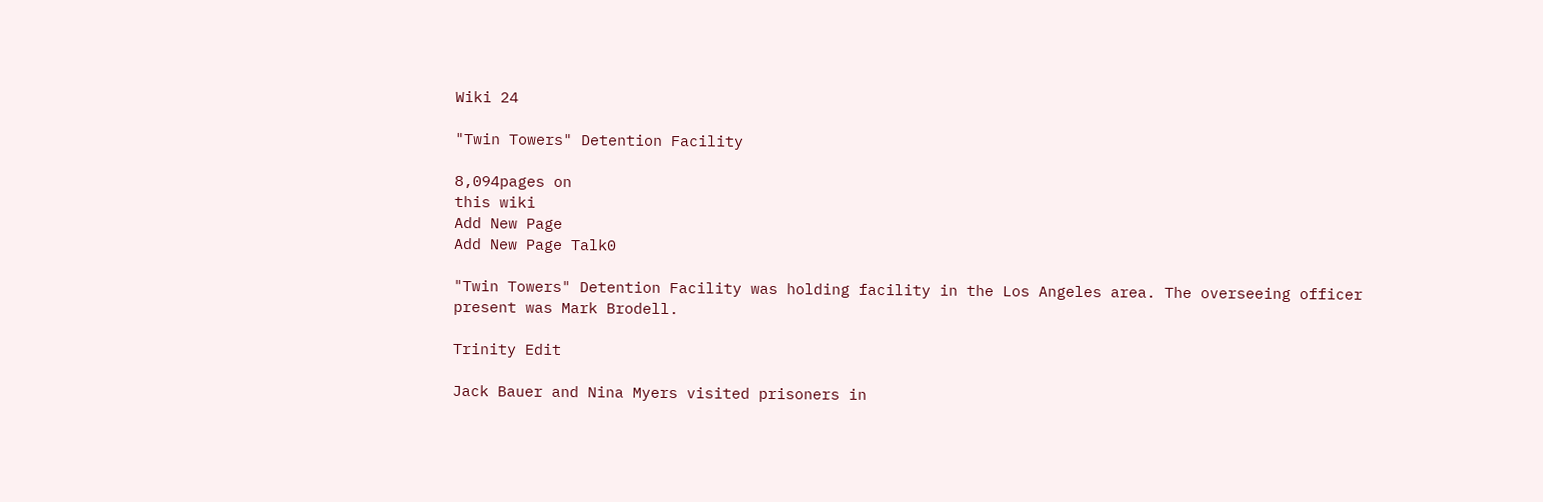Wiki 24

"Twin Towers" Detention Facility

8,094pages on
this wiki
Add New Page
Add New Page Talk0

"Twin Towers" Detention Facility was holding facility in the Los Angeles area. The overseeing officer present was Mark Brodell.

Trinity Edit

Jack Bauer and Nina Myers visited prisoners in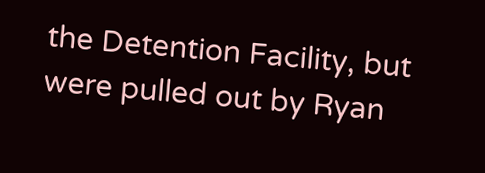the Detention Facility, but were pulled out by Ryan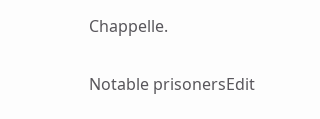Chappelle.

Notable prisonersEdit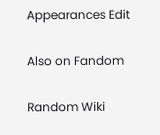Appearances Edit

Also on Fandom

Random Wiki